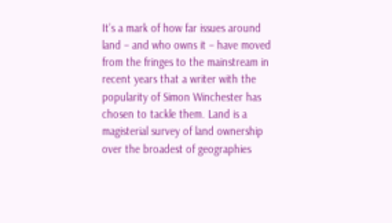It’s a mark of how far issues around land – and who owns it – have moved from the fringes to the mainstream in recent years that a writer with the popularity of Simon Winchester has chosen to tackle them. Land is a magisterial survey of land ownership over the broadest of geographies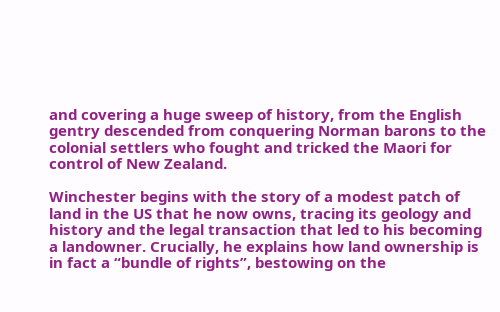and covering a huge sweep of history, from the English gentry descended from conquering Norman barons to the colonial settlers who fought and tricked the Maori for control of New Zealand.

Winchester begins with the story of a modest patch of land in the US that he now owns, tracing its geology and history and the legal transaction that led to his becoming a landowner. Crucially, he explains how land ownership is in fact a “bundle of rights”, bestowing on the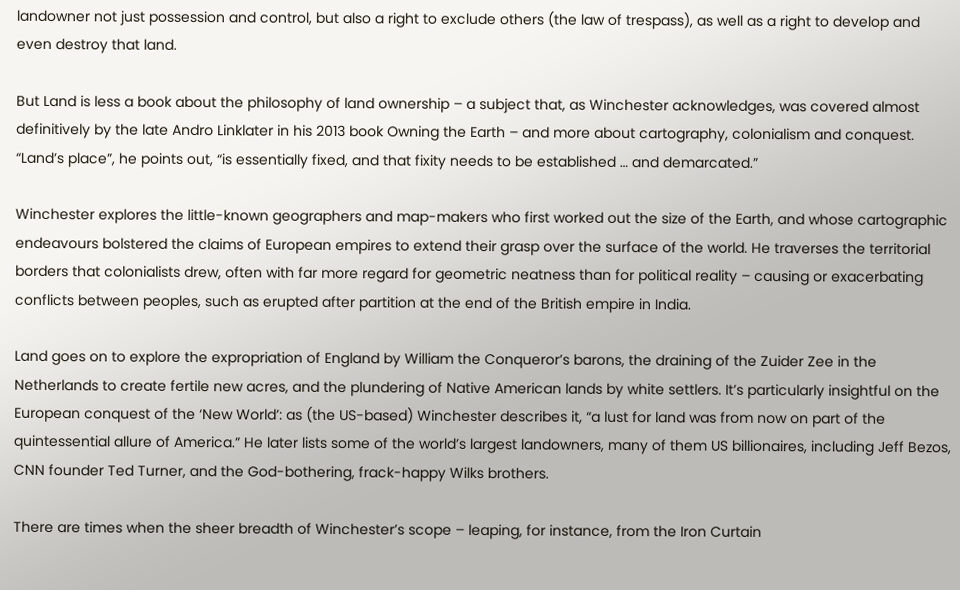landowner not just possession and control, but also a right to exclude others (the law of trespass), as well as a right to develop and even destroy that land.

But Land is less a book about the philosophy of land ownership – a subject that, as Winchester acknowledges, was covered almost definitively by the late Andro Linklater in his 2013 book Owning the Earth – and more about cartography, colonialism and conquest. “Land’s place”, he points out, “is essentially fixed, and that fixity needs to be established … and demarcated.”

Winchester explores the little-known geographers and map-makers who first worked out the size of the Earth, and whose cartographic endeavours bolstered the claims of European empires to extend their grasp over the surface of the world. He traverses the territorial borders that colonialists drew, often with far more regard for geometric neatness than for political reality – causing or exacerbating conflicts between peoples, such as erupted after partition at the end of the British empire in India.

Land goes on to explore the expropriation of England by William the Conqueror’s barons, the draining of the Zuider Zee in the Netherlands to create fertile new acres, and the plundering of Native American lands by white settlers. It’s particularly insightful on the European conquest of the ‘New World’: as (the US-based) Winchester describes it, “a lust for land was from now on part of the quintessential allure of America.” He later lists some of the world’s largest landowners, many of them US billionaires, including Jeff Bezos, CNN founder Ted Turner, and the God-bothering, frack-happy Wilks brothers.

There are times when the sheer breadth of Winchester’s scope – leaping, for instance, from the Iron Curtain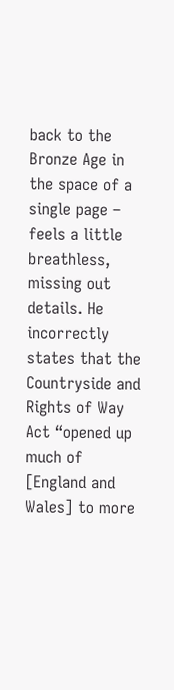back to the Bronze Age in the space of a single page – feels a little breathless, missing out details. He incorrectly states that the Countryside and Rights of Way Act “opened up much of [England and Wales] to more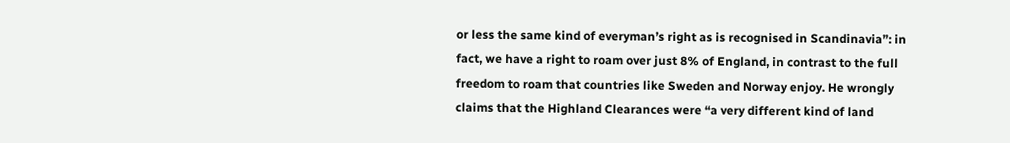or less the same kind of everyman’s right as is recognised in Scandinavia”: in fact, we have a right to roam over just 8% of England, in contrast to the full freedom to roam that countries like Sweden and Norway enjoy. He wrongly claims that the Highland Clearances were “a very different kind of land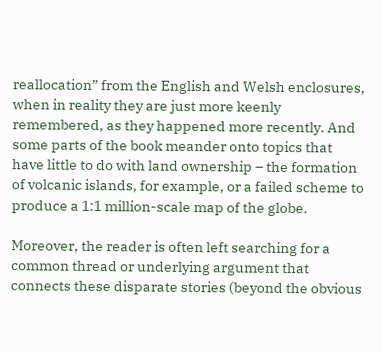reallocation” from the English and Welsh enclosures, when in reality they are just more keenly remembered, as they happened more recently. And some parts of the book meander onto topics that have little to do with land ownership – the formation of volcanic islands, for example, or a failed scheme to produce a 1:1 million-scale map of the globe.

Moreover, the reader is often left searching for a common thread or underlying argument that connects these disparate stories (beyond the obvious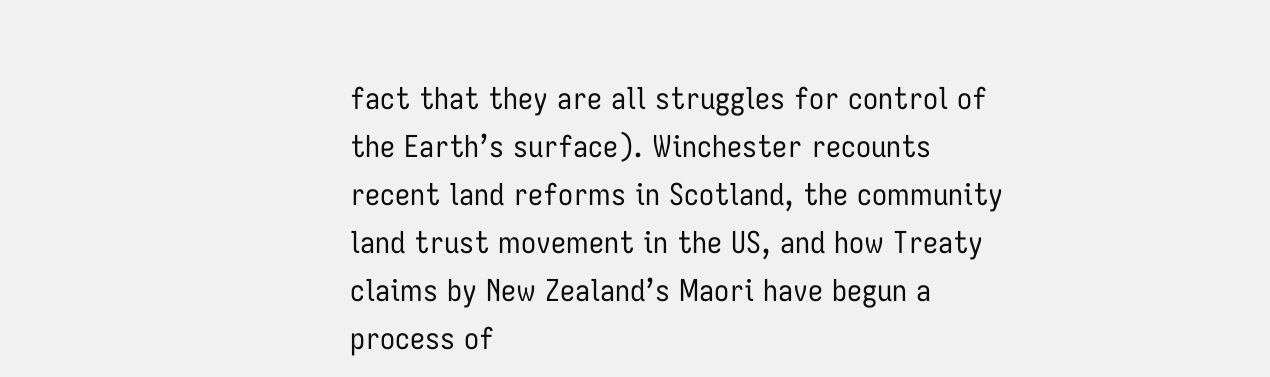fact that they are all struggles for control of the Earth’s surface). Winchester recounts recent land reforms in Scotland, the community land trust movement in the US, and how Treaty claims by New Zealand’s Maori have begun a process of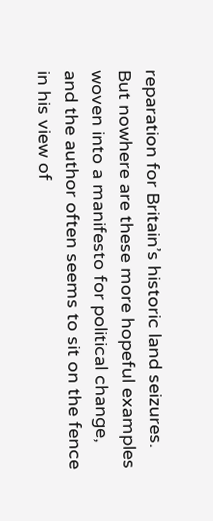reparation for Britain’s historic land seizures. But nowhere are these more hopeful examples woven into a manifesto for political change, and the author often seems to sit on the fence in his view of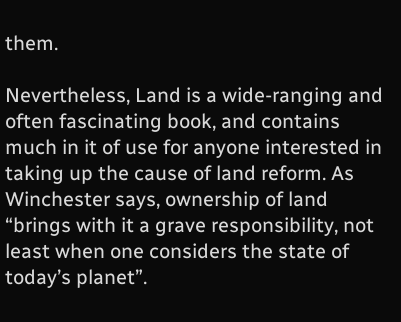them.

Nevertheless, Land is a wide-ranging and often fascinating book, and contains much in it of use for anyone interested in taking up the cause of land reform. As Winchester says, ownership of land “brings with it a grave responsibility, not least when one considers the state of today’s planet”.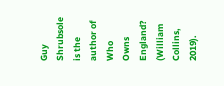Guy Shrubsole is the author of Who Owns England? (William Collins, 2019).